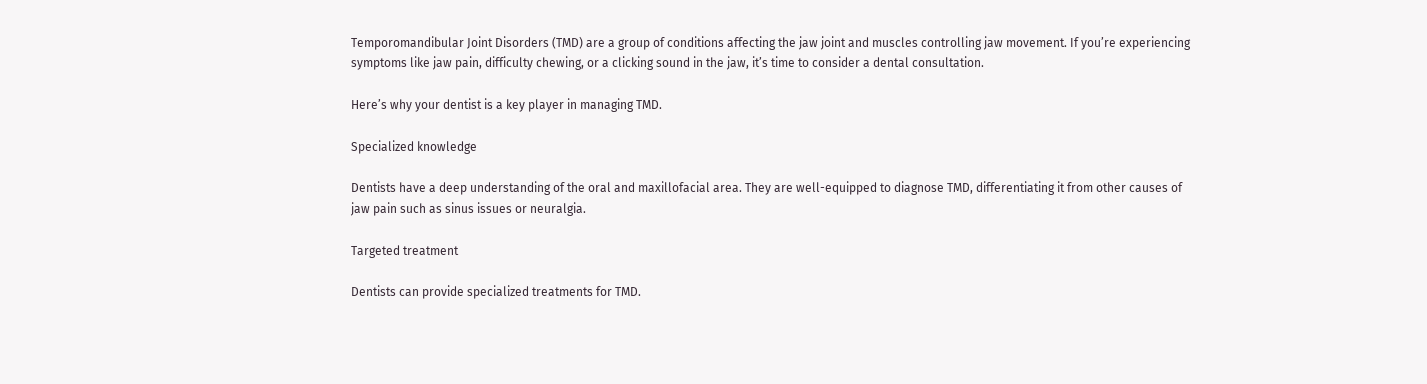Temporomandibular Joint Disorders (TMD) are a group of conditions affecting the jaw joint and muscles controlling jaw movement. If you’re experiencing symptoms like jaw pain, difficulty chewing, or a clicking sound in the jaw, it’s time to consider a dental consultation.

Here’s why your dentist is a key player in managing TMD.

Specialized knowledge

Dentists have a deep understanding of the oral and maxillofacial area. They are well-equipped to diagnose TMD, differentiating it from other causes of jaw pain such as sinus issues or neuralgia.

Targeted treatment

Dentists can provide specialized treatments for TMD.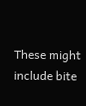These might include bite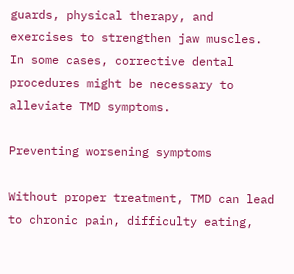guards, physical therapy, and exercises to strengthen jaw muscles. In some cases, corrective dental procedures might be necessary to alleviate TMD symptoms.

Preventing worsening symptoms

Without proper treatment, TMD can lead to chronic pain, difficulty eating,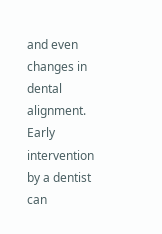and even changes in dental alignment. Early intervention by a dentist can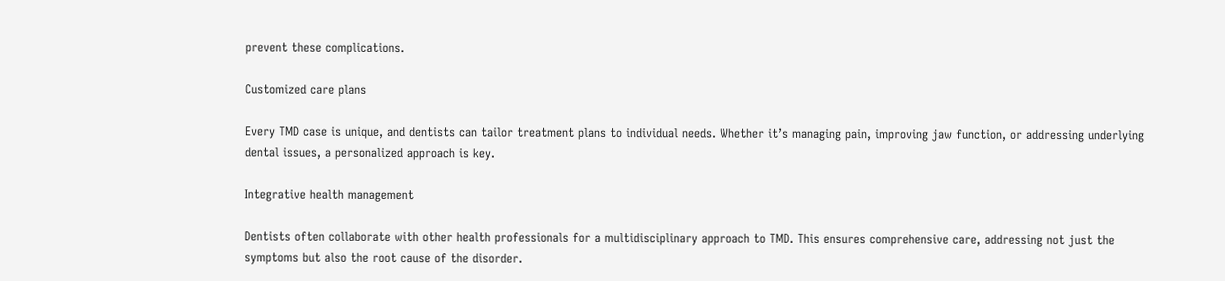prevent these complications.

Customized care plans

Every TMD case is unique, and dentists can tailor treatment plans to individual needs. Whether it’s managing pain, improving jaw function, or addressing underlying dental issues, a personalized approach is key.

Integrative health management

Dentists often collaborate with other health professionals for a multidisciplinary approach to TMD. This ensures comprehensive care, addressing not just the symptoms but also the root cause of the disorder.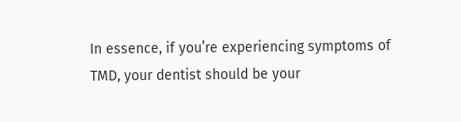In essence, if you’re experiencing symptoms of TMD, your dentist should be your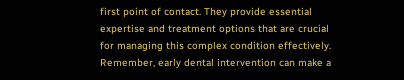first point of contact. They provide essential expertise and treatment options that are crucial for managing this complex condition effectively. Remember, early dental intervention can make a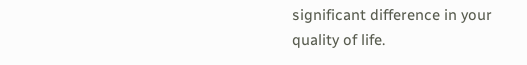significant difference in your quality of life.